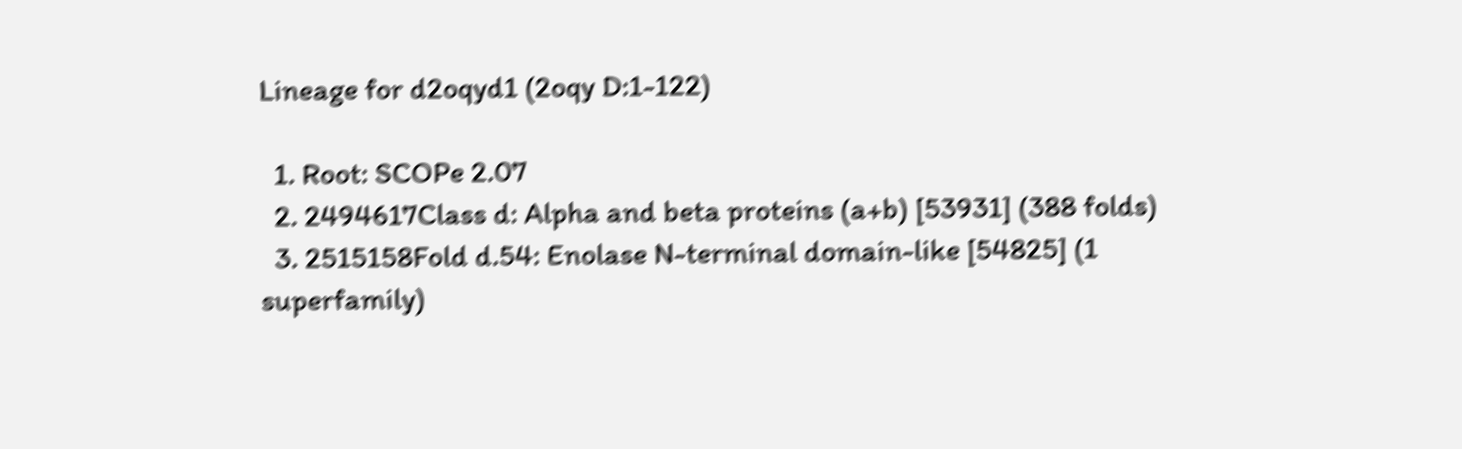Lineage for d2oqyd1 (2oqy D:1-122)

  1. Root: SCOPe 2.07
  2. 2494617Class d: Alpha and beta proteins (a+b) [53931] (388 folds)
  3. 2515158Fold d.54: Enolase N-terminal domain-like [54825] (1 superfamily)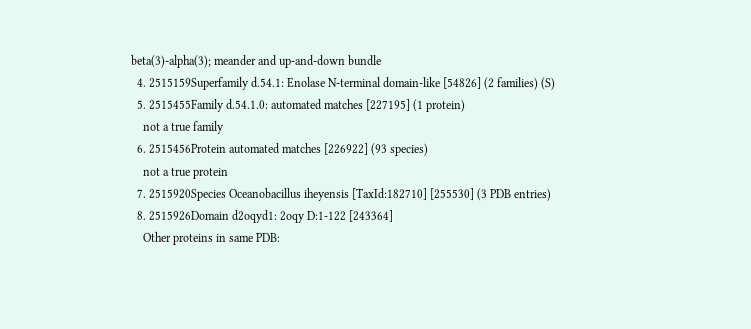beta(3)-alpha(3); meander and up-and-down bundle
  4. 2515159Superfamily d.54.1: Enolase N-terminal domain-like [54826] (2 families) (S)
  5. 2515455Family d.54.1.0: automated matches [227195] (1 protein)
    not a true family
  6. 2515456Protein automated matches [226922] (93 species)
    not a true protein
  7. 2515920Species Oceanobacillus iheyensis [TaxId:182710] [255530] (3 PDB entries)
  8. 2515926Domain d2oqyd1: 2oqy D:1-122 [243364]
    Other proteins in same PDB: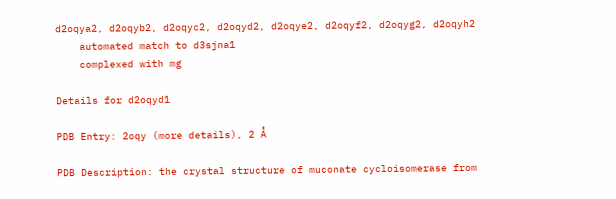d2oqya2, d2oqyb2, d2oqyc2, d2oqyd2, d2oqye2, d2oqyf2, d2oqyg2, d2oqyh2
    automated match to d3sjna1
    complexed with mg

Details for d2oqyd1

PDB Entry: 2oqy (more details), 2 Å

PDB Description: the crystal structure of muconate cycloisomerase from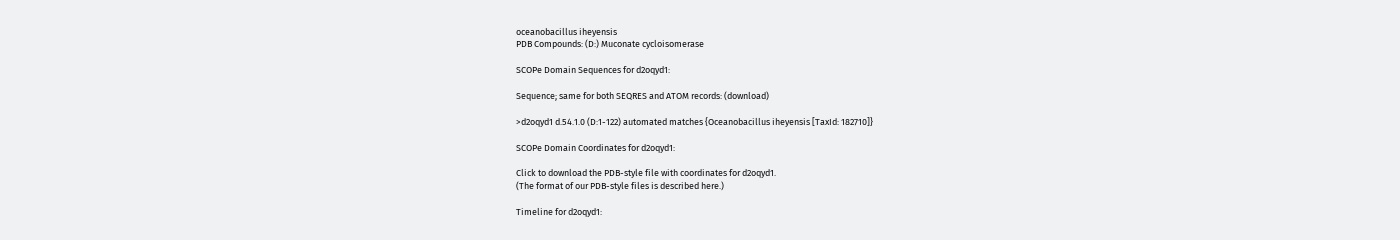oceanobacillus iheyensis
PDB Compounds: (D:) Muconate cycloisomerase

SCOPe Domain Sequences for d2oqyd1:

Sequence; same for both SEQRES and ATOM records: (download)

>d2oqyd1 d.54.1.0 (D:1-122) automated matches {Oceanobacillus iheyensis [TaxId: 182710]}

SCOPe Domain Coordinates for d2oqyd1:

Click to download the PDB-style file with coordinates for d2oqyd1.
(The format of our PDB-style files is described here.)

Timeline for d2oqyd1: